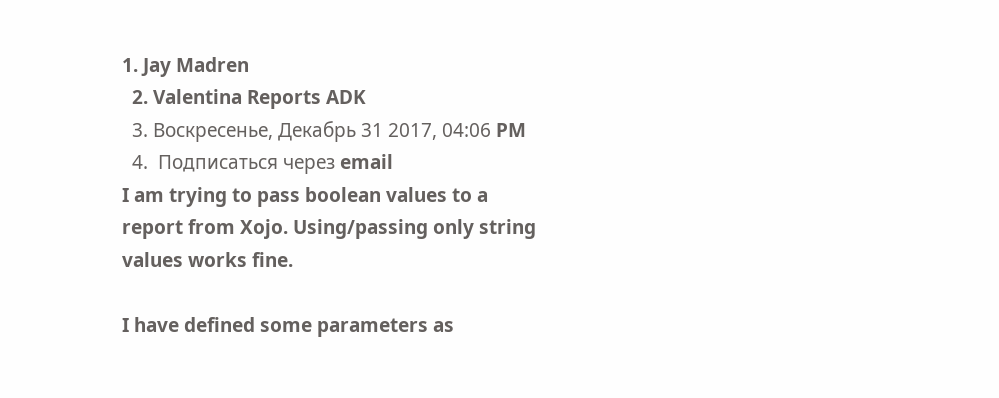1. Jay Madren
  2. Valentina Reports ADK
  3. Воскресенье, Декабрь 31 2017, 04:06 PM
  4.  Подписаться через email
I am trying to pass boolean values to a report from Xojo. Using/passing only string values works fine.

I have defined some parameters as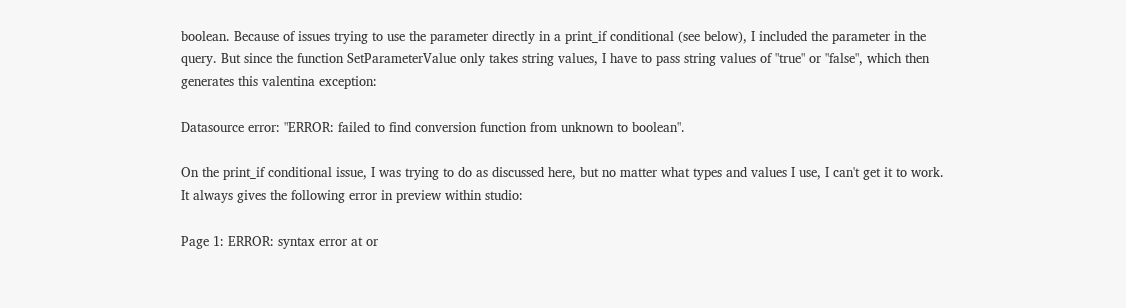boolean. Because of issues trying to use the parameter directly in a print_if conditional (see below), I included the parameter in the query. But since the function SetParameterValue only takes string values, I have to pass string values of "true" or "false", which then generates this valentina exception:

Datasource error: "ERROR: failed to find conversion function from unknown to boolean".

On the print_if conditional issue, I was trying to do as discussed here, but no matter what types and values I use, I can't get it to work. It always gives the following error in preview within studio:

Page 1: ERROR: syntax error at or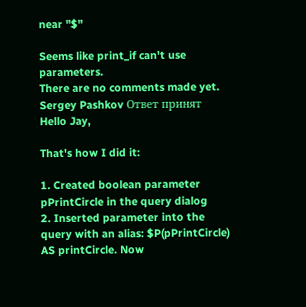near "$"

Seems like print_if can't use parameters.
There are no comments made yet.
Sergey Pashkov Ответ принят
Hello Jay,

That's how I did it:

1. Created boolean parameter pPrintCircle in the query dialog
2. Inserted parameter into the query with an alias: $P(pPrintCircle) AS printCircle. Now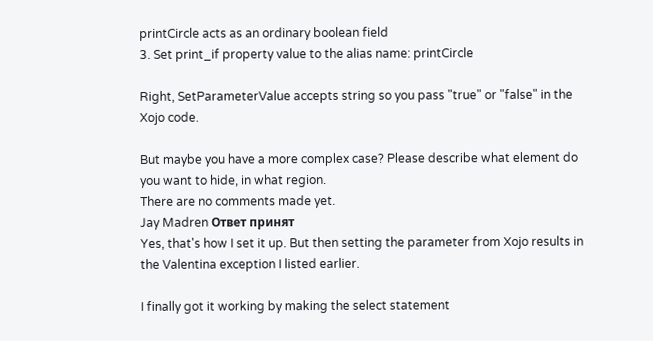printCircle acts as an ordinary boolean field
3. Set print_if property value to the alias name: printCircle

Right, SetParameterValue accepts string so you pass "true" or "false" in the Xojo code.

But maybe you have a more complex case? Please describe what element do you want to hide, in what region.
There are no comments made yet.
Jay Madren Ответ принят
Yes, that's how I set it up. But then setting the parameter from Xojo results in the Valentina exception I listed earlier.

I finally got it working by making the select statement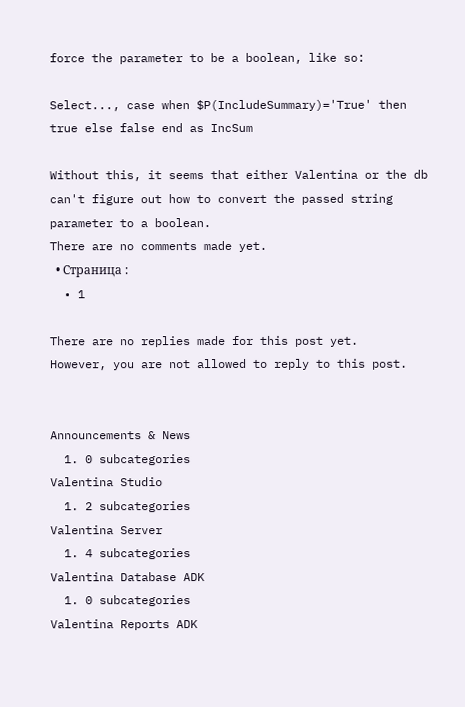force the parameter to be a boolean, like so:

Select..., case when $P(IncludeSummary)='True' then true else false end as IncSum

Without this, it seems that either Valentina or the db can't figure out how to convert the passed string parameter to a boolean.
There are no comments made yet.
  • Страница :
  • 1

There are no replies made for this post yet.
However, you are not allowed to reply to this post.


Announcements & News
  1. 0 subcategories
Valentina Studio
  1. 2 subcategories
Valentina Server
  1. 4 subcategories
Valentina Database ADK
  1. 0 subcategories
Valentina Reports ADK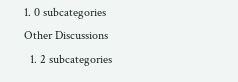1. 0 subcategories
Other Discussions
  1. 2 subcategories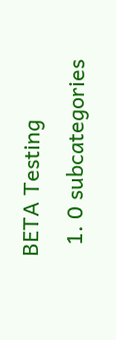BETA Testing
  1. 0 subcategories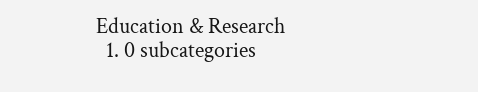Education & Research
  1. 0 subcategories